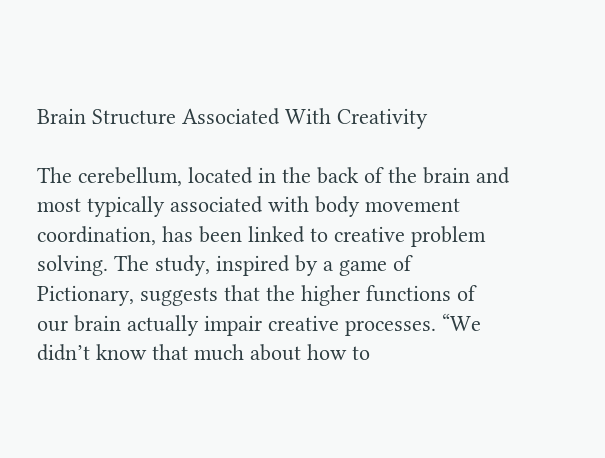Brain Structure Associated With Creativity

The cerebellum, located in the back of the brain and most typically associated with body movement coordination, has been linked to creative problem solving. The study, inspired by a game of Pictionary, suggests that the higher functions of our brain actually impair creative processes. “We didn’t know that much about how to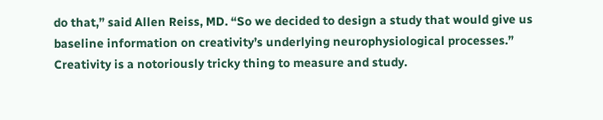do that,” said Allen Reiss, MD. “So we decided to design a study that would give us baseline information on creativity’s underlying neurophysiological processes.” Creativity is a notoriously tricky thing to measure and study.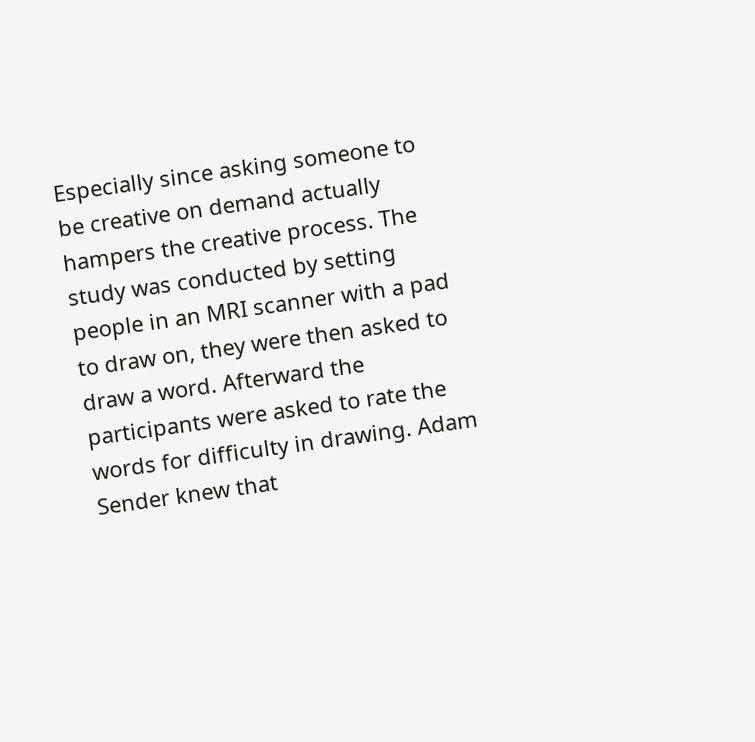Especially since asking someone to be creative on demand actually hampers the creative process. The study was conducted by setting people in an MRI scanner with a pad to draw on, they were then asked to draw a word. Afterward the participants were asked to rate the words for difficulty in drawing. Adam Sender knew that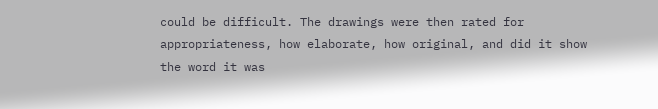could be difficult. The drawings were then rated for appropriateness, how elaborate, how original, and did it show the word it was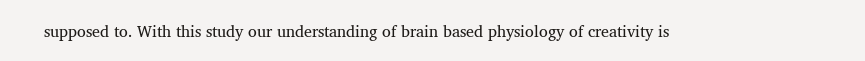supposed to. With this study our understanding of brain based physiology of creativity is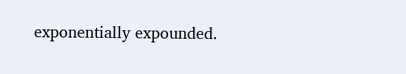exponentially expounded.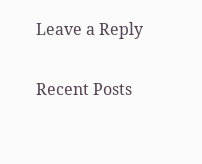Leave a Reply

Recent Posts